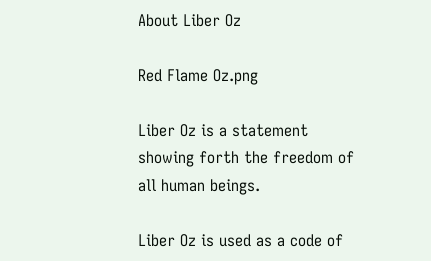About Liber Oz

Red Flame Oz.png

Liber Oz is a statement showing forth the freedom of all human beings.

Liber Oz is used as a code of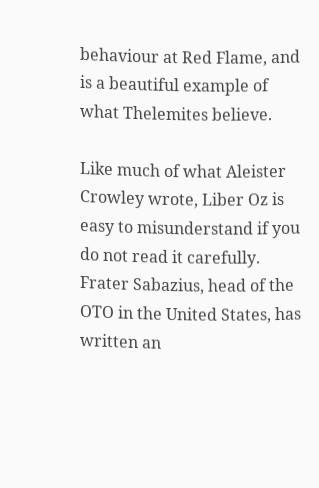behaviour at Red Flame, and is a beautiful example of what Thelemites believe.

Like much of what Aleister Crowley wrote, Liber Oz is easy to misunderstand if you do not read it carefully.  Frater Sabazius, head of the OTO in the United States, has written an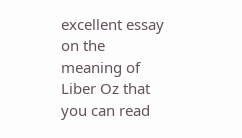excellent essay on the meaning of Liber Oz that you can read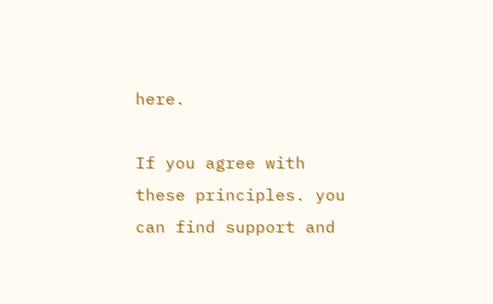here.

If you agree with these principles. you can find support and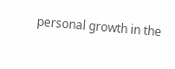personal growth in the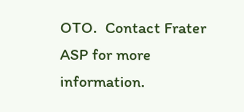OTO.  Contact Frater ASP for more information.